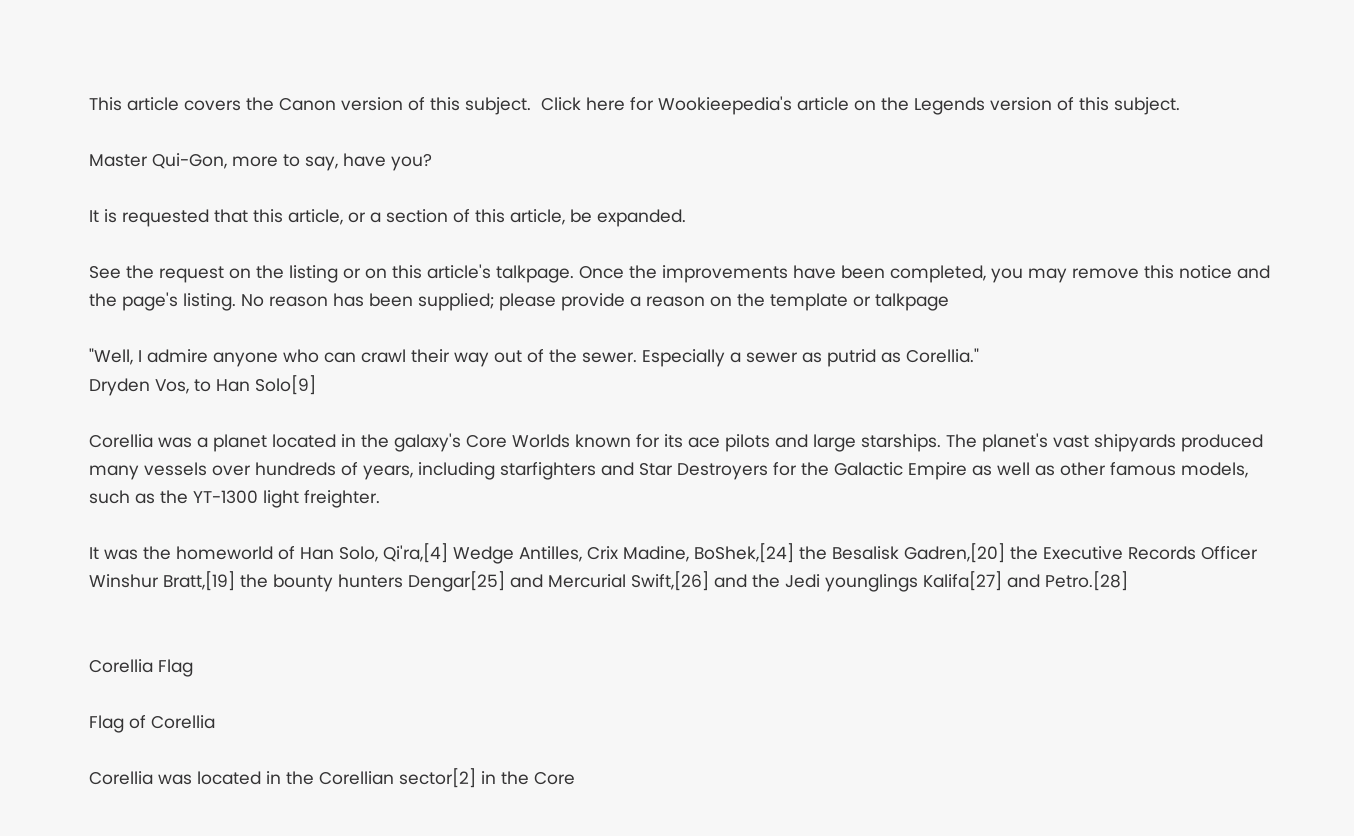This article covers the Canon version of this subject.  Click here for Wookieepedia's article on the Legends version of this subject.

Master Qui-Gon, more to say, have you?

It is requested that this article, or a section of this article, be expanded.

See the request on the listing or on this article's talkpage. Once the improvements have been completed, you may remove this notice and the page's listing. No reason has been supplied; please provide a reason on the template or talkpage

"Well, I admire anyone who can crawl their way out of the sewer. Especially a sewer as putrid as Corellia."
Dryden Vos, to Han Solo[9]

Corellia was a planet located in the galaxy's Core Worlds known for its ace pilots and large starships. The planet's vast shipyards produced many vessels over hundreds of years, including starfighters and Star Destroyers for the Galactic Empire as well as other famous models, such as the YT-1300 light freighter.

It was the homeworld of Han Solo, Qi'ra,[4] Wedge Antilles, Crix Madine, BoShek,[24] the Besalisk Gadren,[20] the Executive Records Officer Winshur Bratt,[19] the bounty hunters Dengar[25] and Mercurial Swift,[26] and the Jedi younglings Kalifa[27] and Petro.[28]


Corellia Flag

Flag of Corellia

Corellia was located in the Corellian sector[2] in the Core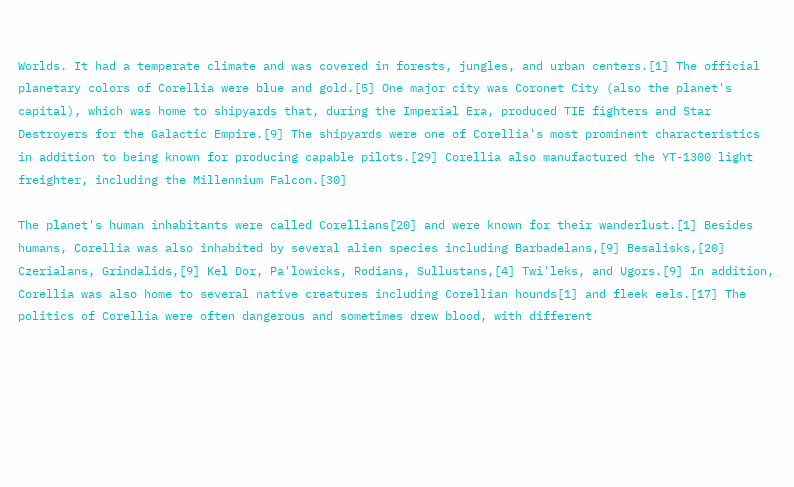Worlds. It had a temperate climate and was covered in forests, jungles, and urban centers.[1] The official planetary colors of Corellia were blue and gold.[5] One major city was Coronet City (also the planet's capital), which was home to shipyards that, during the Imperial Era, produced TIE fighters and Star Destroyers for the Galactic Empire.[9] The shipyards were one of Corellia's most prominent characteristics in addition to being known for producing capable pilots.[29] Corellia also manufactured the YT-1300 light freighter, including the Millennium Falcon.[30]

The planet's human inhabitants were called Corellians[20] and were known for their wanderlust.[1] Besides humans, Corellia was also inhabited by several alien species including Barbadelans,[9] Besalisks,[20] Czerialans, Grindalids,[9] Kel Dor, Pa'lowicks, Rodians, Sullustans,[4] Twi'leks, and Ugors.[9] In addition, Corellia was also home to several native creatures including Corellian hounds[1] and fleek eels.[17] The politics of Corellia were often dangerous and sometimes drew blood, with different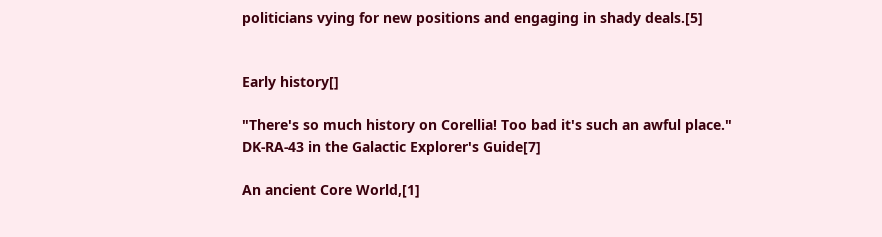politicians vying for new positions and engaging in shady deals.[5]


Early history[]

"There's so much history on Corellia! Too bad it's such an awful place."
DK-RA-43 in the Galactic Explorer's Guide[7]

An ancient Core World,[1]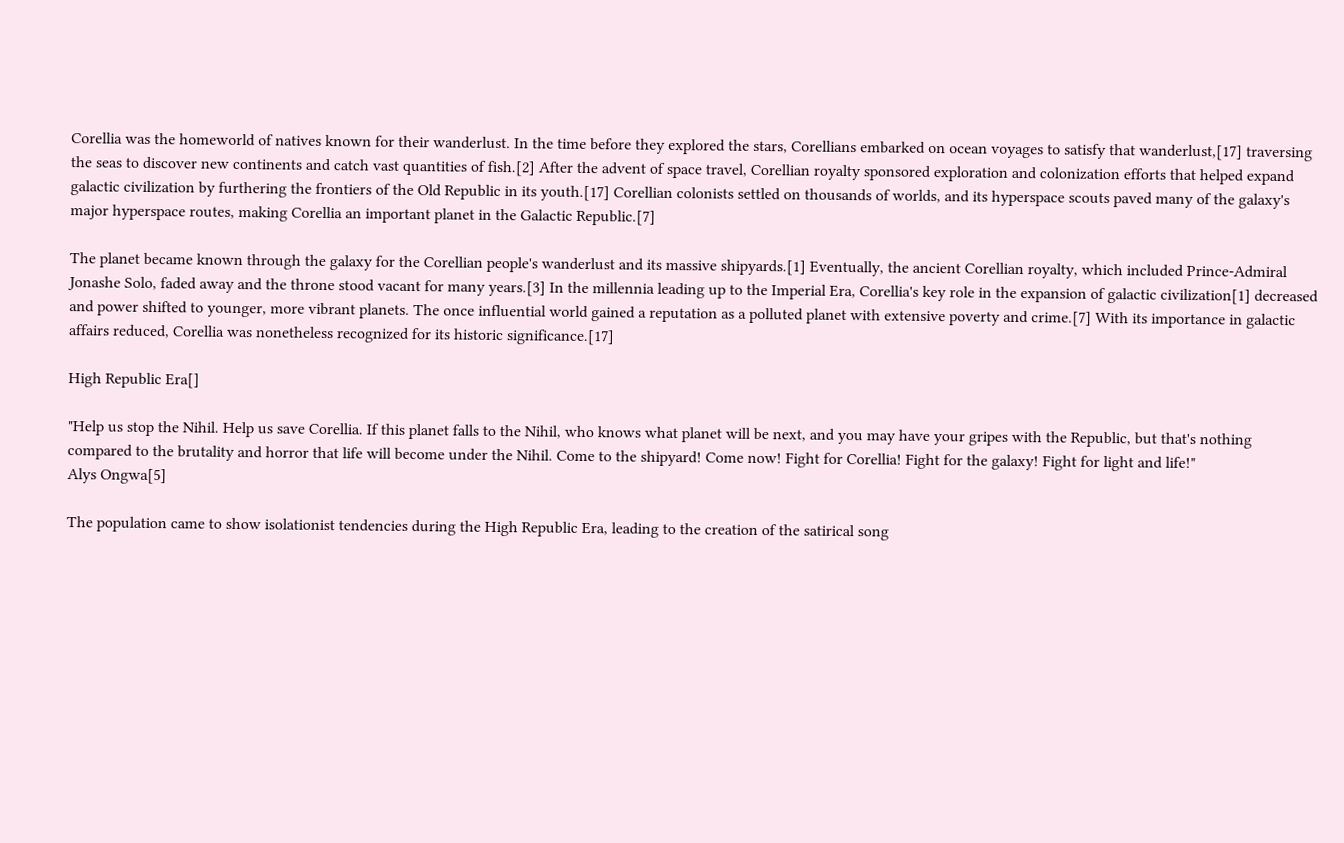Corellia was the homeworld of natives known for their wanderlust. In the time before they explored the stars, Corellians embarked on ocean voyages to satisfy that wanderlust,[17] traversing the seas to discover new continents and catch vast quantities of fish.[2] After the advent of space travel, Corellian royalty sponsored exploration and colonization efforts that helped expand galactic civilization by furthering the frontiers of the Old Republic in its youth.[17] Corellian colonists settled on thousands of worlds, and its hyperspace scouts paved many of the galaxy's major hyperspace routes, making Corellia an important planet in the Galactic Republic.[7]

The planet became known through the galaxy for the Corellian people's wanderlust and its massive shipyards.[1] Eventually, the ancient Corellian royalty, which included Prince-Admiral Jonashe Solo, faded away and the throne stood vacant for many years.[3] In the millennia leading up to the Imperial Era, Corellia's key role in the expansion of galactic civilization[1] decreased and power shifted to younger, more vibrant planets. The once influential world gained a reputation as a polluted planet with extensive poverty and crime.[7] With its importance in galactic affairs reduced, Corellia was nonetheless recognized for its historic significance.[17]

High Republic Era[]

"Help us stop the Nihil. Help us save Corellia. If this planet falls to the Nihil, who knows what planet will be next, and you may have your gripes with the Republic, but that's nothing compared to the brutality and horror that life will become under the Nihil. Come to the shipyard! Come now! Fight for Corellia! Fight for the galaxy! Fight for light and life!"
Alys Ongwa[5]

The population came to show isolationist tendencies during the High Republic Era, leading to the creation of the satirical song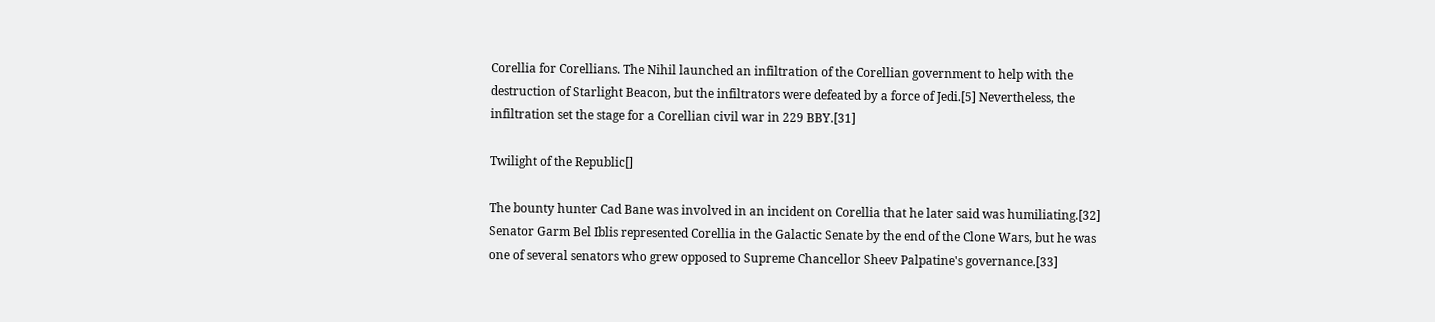Corellia for Corellians. The Nihil launched an infiltration of the Corellian government to help with the destruction of Starlight Beacon, but the infiltrators were defeated by a force of Jedi.[5] Nevertheless, the infiltration set the stage for a Corellian civil war in 229 BBY.[31]

Twilight of the Republic[]

The bounty hunter Cad Bane was involved in an incident on Corellia that he later said was humiliating.[32] Senator Garm Bel Iblis represented Corellia in the Galactic Senate by the end of the Clone Wars, but he was one of several senators who grew opposed to Supreme Chancellor Sheev Palpatine's governance.[33]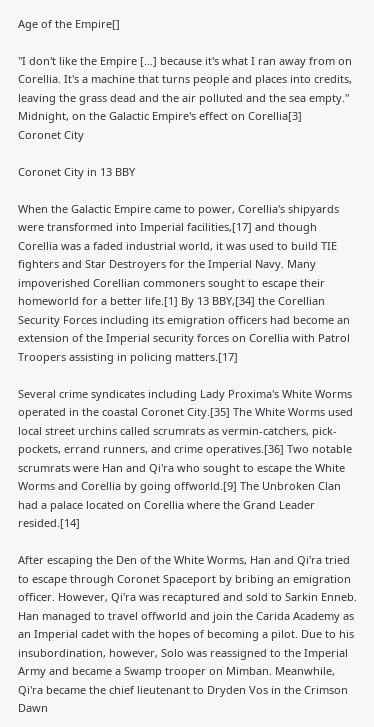Age of the Empire[]

"I don't like the Empire […] because it's what I ran away from on Corellia. It's a machine that turns people and places into credits, leaving the grass dead and the air polluted and the sea empty."
Midnight, on the Galactic Empire's effect on Corellia[3]
Coronet City

Coronet City in 13 BBY

When the Galactic Empire came to power, Corellia's shipyards were transformed into Imperial facilities,[17] and though Corellia was a faded industrial world, it was used to build TIE fighters and Star Destroyers for the Imperial Navy. Many impoverished Corellian commoners sought to escape their homeworld for a better life.[1] By 13 BBY,[34] the Corellian Security Forces including its emigration officers had become an extension of the Imperial security forces on Corellia with Patrol Troopers assisting in policing matters.[17]

Several crime syndicates including Lady Proxima's White Worms operated in the coastal Coronet City.[35] The White Worms used local street urchins called scrumrats as vermin-catchers, pick-pockets, errand runners, and crime operatives.[36] Two notable scrumrats were Han and Qi'ra who sought to escape the White Worms and Corellia by going offworld.[9] The Unbroken Clan had a palace located on Corellia where the Grand Leader resided.[14]

After escaping the Den of the White Worms, Han and Qi'ra tried to escape through Coronet Spaceport by bribing an emigration officer. However, Qi'ra was recaptured and sold to Sarkin Enneb. Han managed to travel offworld and join the Carida Academy as an Imperial cadet with the hopes of becoming a pilot. Due to his insubordination, however, Solo was reassigned to the Imperial Army and became a Swamp trooper on Mimban. Meanwhile, Qi'ra became the chief lieutenant to Dryden Vos in the Crimson Dawn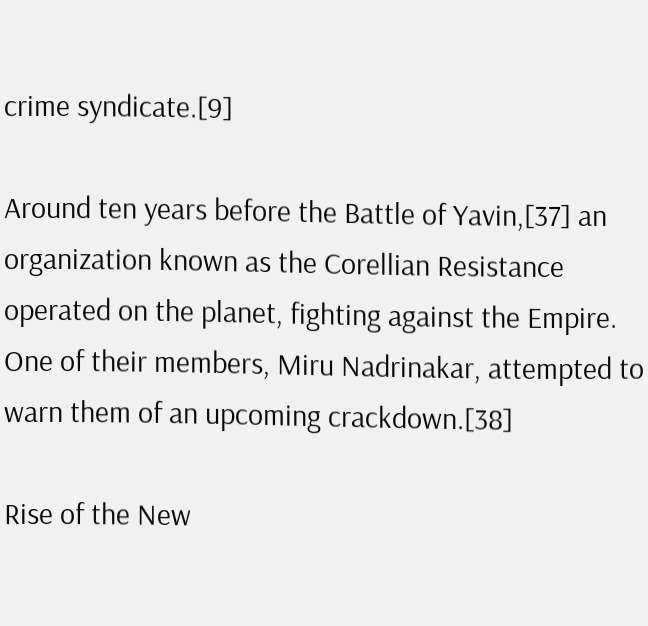crime syndicate.[9]

Around ten years before the Battle of Yavin,[37] an organization known as the Corellian Resistance operated on the planet, fighting against the Empire. One of their members, Miru Nadrinakar, attempted to warn them of an upcoming crackdown.[38]

Rise of the New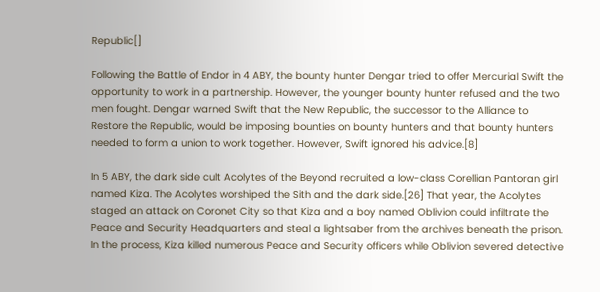Republic[]

Following the Battle of Endor in 4 ABY, the bounty hunter Dengar tried to offer Mercurial Swift the opportunity to work in a partnership. However, the younger bounty hunter refused and the two men fought. Dengar warned Swift that the New Republic, the successor to the Alliance to Restore the Republic, would be imposing bounties on bounty hunters and that bounty hunters needed to form a union to work together. However, Swift ignored his advice.[8]

In 5 ABY, the dark side cult Acolytes of the Beyond recruited a low-class Corellian Pantoran girl named Kiza. The Acolytes worshiped the Sith and the dark side.[26] That year, the Acolytes staged an attack on Coronet City so that Kiza and a boy named Oblivion could infiltrate the Peace and Security Headquarters and steal a lightsaber from the archives beneath the prison. In the process, Kiza killed numerous Peace and Security officers while Oblivion severed detective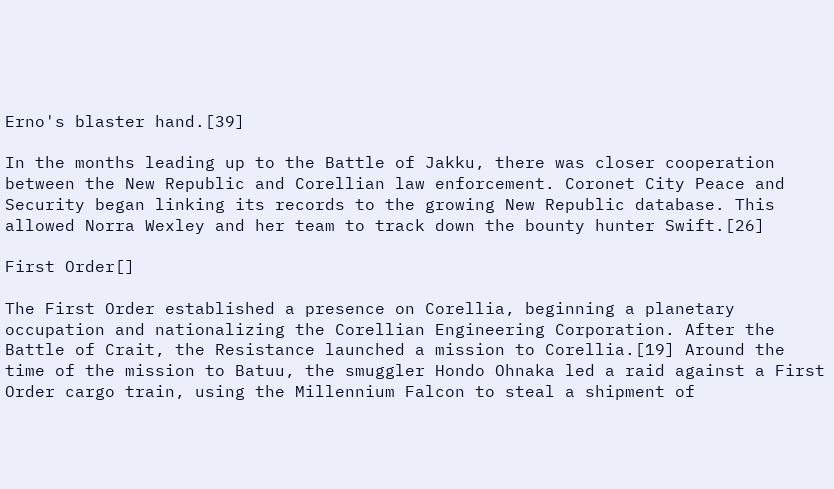Erno's blaster hand.[39]

In the months leading up to the Battle of Jakku, there was closer cooperation between the New Republic and Corellian law enforcement. Coronet City Peace and Security began linking its records to the growing New Republic database. This allowed Norra Wexley and her team to track down the bounty hunter Swift.[26]

First Order[]

The First Order established a presence on Corellia, beginning a planetary occupation and nationalizing the Corellian Engineering Corporation. After the Battle of Crait, the Resistance launched a mission to Corellia.[19] Around the time of the mission to Batuu, the smuggler Hondo Ohnaka led a raid against a First Order cargo train, using the Millennium Falcon to steal a shipment of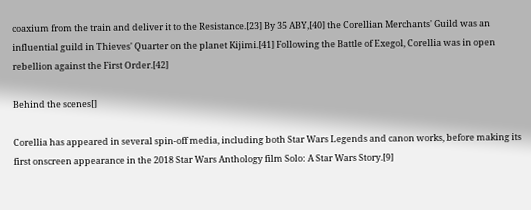coaxium from the train and deliver it to the Resistance.[23] By 35 ABY,[40] the Corellian Merchants' Guild was an influential guild in Thieves' Quarter on the planet Kijimi.[41] Following the Battle of Exegol, Corellia was in open rebellion against the First Order.[42]

Behind the scenes[]

Corellia has appeared in several spin-off media, including both Star Wars Legends and canon works, before making its first onscreen appearance in the 2018 Star Wars Anthology film Solo: A Star Wars Story.[9]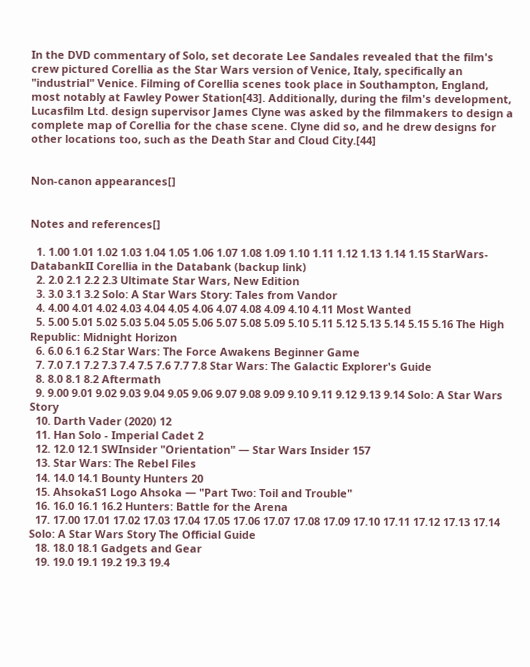In the DVD commentary of Solo, set decorate Lee Sandales revealed that the film's crew pictured Corellia as the Star Wars version of Venice, Italy, specifically an "industrial" Venice. Filming of Corellia scenes took place in Southampton, England, most notably at Fawley Power Station[43]. Additionally, during the film's development, Lucasfilm Ltd. design supervisor James Clyne was asked by the filmmakers to design a complete map of Corellia for the chase scene. Clyne did so, and he drew designs for other locations too, such as the Death Star and Cloud City.[44]


Non-canon appearances[]


Notes and references[]

  1. 1.00 1.01 1.02 1.03 1.04 1.05 1.06 1.07 1.08 1.09 1.10 1.11 1.12 1.13 1.14 1.15 StarWars-DatabankII Corellia in the Databank (backup link)
  2. 2.0 2.1 2.2 2.3 Ultimate Star Wars, New Edition
  3. 3.0 3.1 3.2 Solo: A Star Wars Story: Tales from Vandor
  4. 4.00 4.01 4.02 4.03 4.04 4.05 4.06 4.07 4.08 4.09 4.10 4.11 Most Wanted
  5. 5.00 5.01 5.02 5.03 5.04 5.05 5.06 5.07 5.08 5.09 5.10 5.11 5.12 5.13 5.14 5.15 5.16 The High Republic: Midnight Horizon
  6. 6.0 6.1 6.2 Star Wars: The Force Awakens Beginner Game
  7. 7.0 7.1 7.2 7.3 7.4 7.5 7.6 7.7 7.8 Star Wars: The Galactic Explorer's Guide
  8. 8.0 8.1 8.2 Aftermath
  9. 9.00 9.01 9.02 9.03 9.04 9.05 9.06 9.07 9.08 9.09 9.10 9.11 9.12 9.13 9.14 Solo: A Star Wars Story
  10. Darth Vader (2020) 12
  11. Han Solo - Imperial Cadet 2
  12. 12.0 12.1 SWInsider "Orientation" — Star Wars Insider 157
  13. Star Wars: The Rebel Files
  14. 14.0 14.1 Bounty Hunters 20
  15. AhsokaS1 Logo Ahsoka — "Part Two: Toil and Trouble"
  16. 16.0 16.1 16.2 Hunters: Battle for the Arena
  17. 17.00 17.01 17.02 17.03 17.04 17.05 17.06 17.07 17.08 17.09 17.10 17.11 17.12 17.13 17.14 Solo: A Star Wars Story The Official Guide
  18. 18.0 18.1 Gadgets and Gear
  19. 19.0 19.1 19.2 19.3 19.4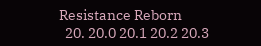Resistance Reborn
  20. 20.0 20.1 20.2 20.3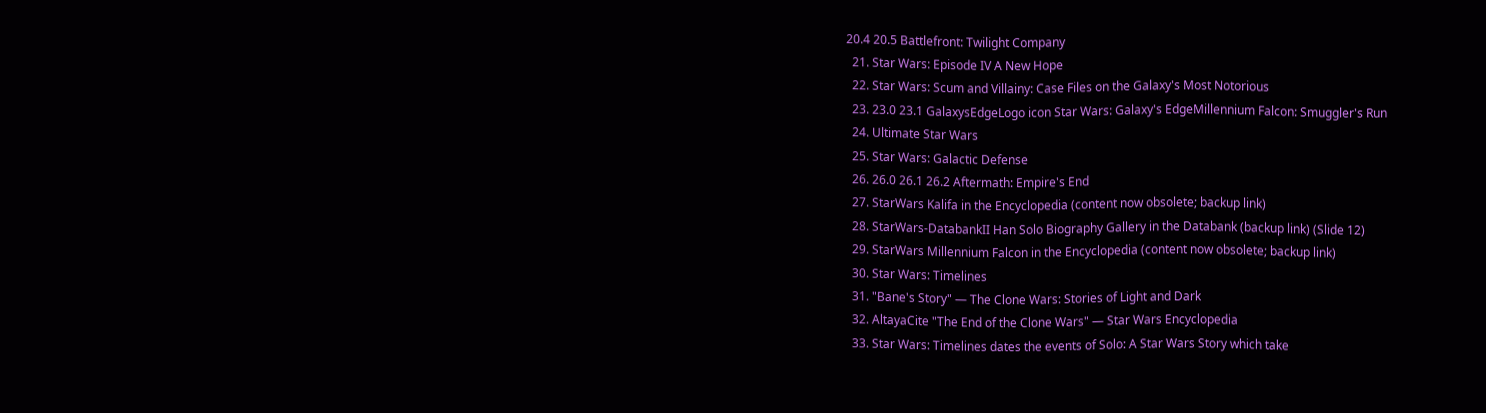20.4 20.5 Battlefront: Twilight Company
  21. Star Wars: Episode IV A New Hope
  22. Star Wars: Scum and Villainy: Case Files on the Galaxy's Most Notorious
  23. 23.0 23.1 GalaxysEdgeLogo icon Star Wars: Galaxy's EdgeMillennium Falcon: Smuggler's Run
  24. Ultimate Star Wars
  25. Star Wars: Galactic Defense
  26. 26.0 26.1 26.2 Aftermath: Empire's End
  27. StarWars Kalifa in the Encyclopedia (content now obsolete; backup link)
  28. StarWars-DatabankII Han Solo Biography Gallery in the Databank (backup link) (Slide 12)
  29. StarWars Millennium Falcon in the Encyclopedia (content now obsolete; backup link)
  30. Star Wars: Timelines
  31. "Bane's Story" — The Clone Wars: Stories of Light and Dark
  32. AltayaCite "The End of the Clone Wars" — Star Wars Encyclopedia
  33. Star Wars: Timelines dates the events of Solo: A Star Wars Story which take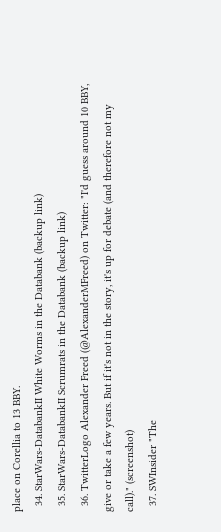place on Corellia to 13 BBY.
  34. StarWars-DatabankII White Worms in the Databank (backup link)
  35. StarWars-DatabankII Scrumrats in the Databank (backup link)
  36. TwitterLogo Alexander Freed (@AlexanderMFreed) on Twitter: "I'd guess around 10 BBY, give or take a few years. But if it's not in the story, it's up for debate (and therefore not my call)." (screenshot)
  37. SWInsider "The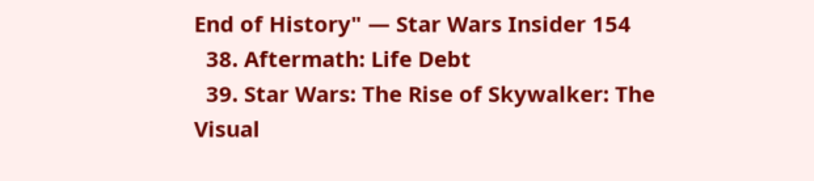End of History" — Star Wars Insider 154
  38. Aftermath: Life Debt
  39. Star Wars: The Rise of Skywalker: The Visual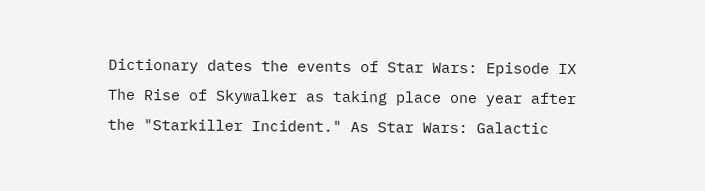Dictionary dates the events of Star Wars: Episode IX The Rise of Skywalker as taking place one year after the "Starkiller Incident." As Star Wars: Galactic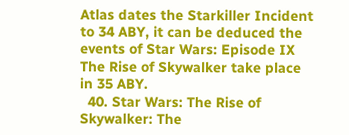Atlas dates the Starkiller Incident to 34 ABY, it can be deduced the events of Star Wars: Episode IX The Rise of Skywalker take place in 35 ABY.
  40. Star Wars: The Rise of Skywalker: The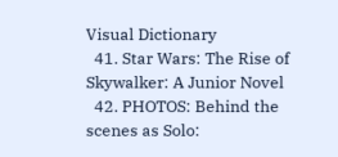Visual Dictionary
  41. Star Wars: The Rise of Skywalker: A Junior Novel
  42. PHOTOS: Behind the scenes as Solo: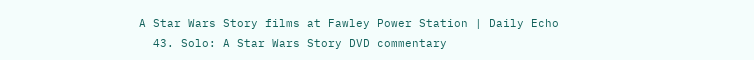A Star Wars Story films at Fawley Power Station | Daily Echo
  43. Solo: A Star Wars Story DVD commentary